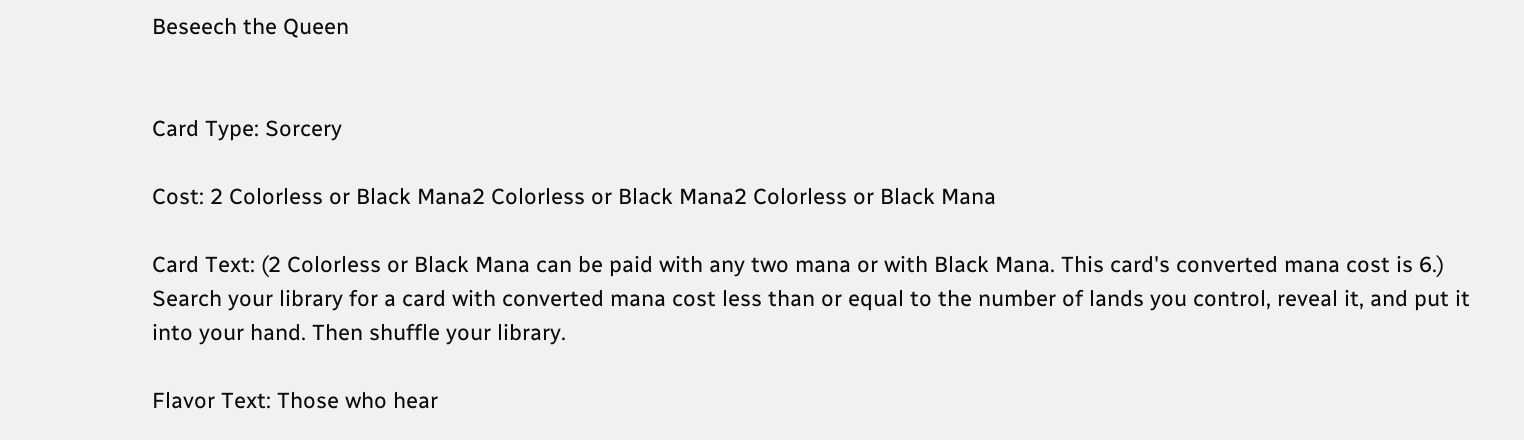Beseech the Queen


Card Type: Sorcery

Cost: 2 Colorless or Black Mana2 Colorless or Black Mana2 Colorless or Black Mana

Card Text: (2 Colorless or Black Mana can be paid with any two mana or with Black Mana. This card's converted mana cost is 6.)
Search your library for a card with converted mana cost less than or equal to the number of lands you control, reveal it, and put it into your hand. Then shuffle your library.

Flavor Text: Those who hear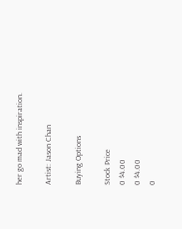her go mad with inspiration.

Artist: Jason Chan

Buying Options

Stock Price
0 $4.00
0 $4.00
0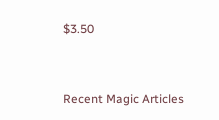$3.50


Recent Magic Articles